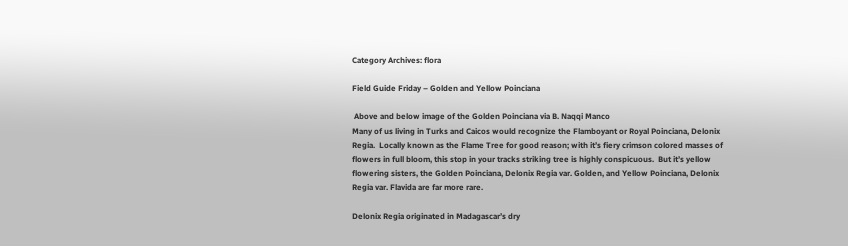Category Archives: flora

Field Guide Friday – Golden and Yellow Poinciana

 Above and below image of the Golden Poinciana via B. Naqqi Manco
Many of us living in Turks and Caicos would recognize the Flamboyant or Royal Poinciana, Delonix Regia.  Locally known as the Flame Tree for good reason; with it’s fiery crimson colored masses of flowers in full bloom, this stop in your tracks striking tree is highly conspicuous.  But it’s yellow flowering sisters, the Golden Poinciana, Delonix Regia var. Golden, and Yellow Poinciana, Delonix Regia var. Flavida are far more rare.

Delonix Regia originated in Madagascar’s dry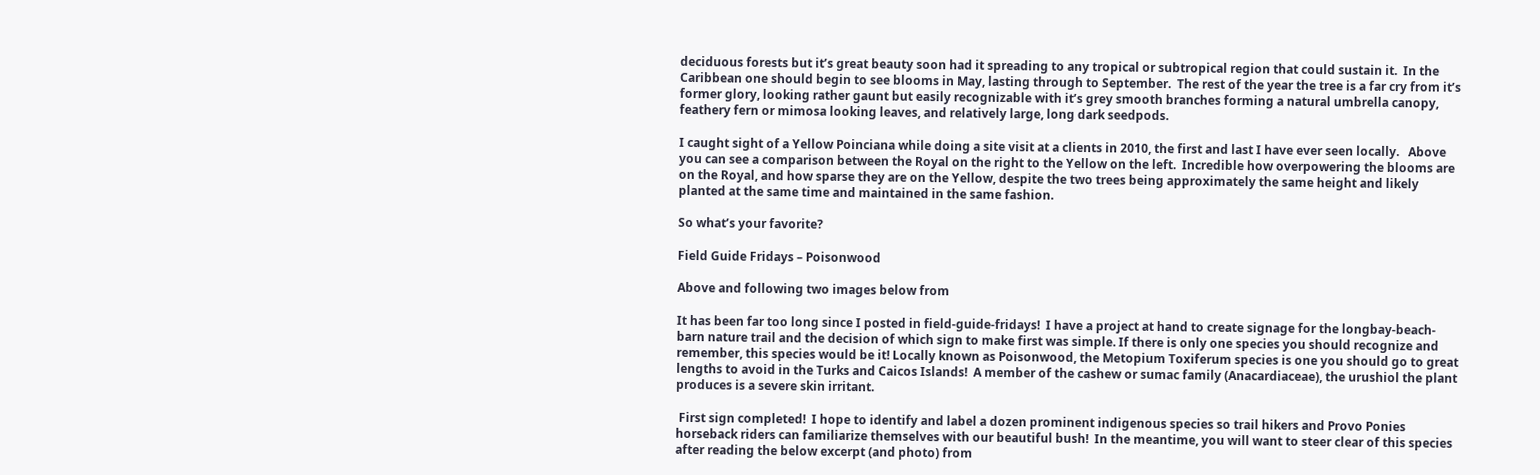deciduous forests but it’s great beauty soon had it spreading to any tropical or subtropical region that could sustain it.  In the Caribbean one should begin to see blooms in May, lasting through to September.  The rest of the year the tree is a far cry from it’s former glory, looking rather gaunt but easily recognizable with it’s grey smooth branches forming a natural umbrella canopy, feathery fern or mimosa looking leaves, and relatively large, long dark seedpods.

I caught sight of a Yellow Poinciana while doing a site visit at a clients in 2010, the first and last I have ever seen locally.   Above you can see a comparison between the Royal on the right to the Yellow on the left.  Incredible how overpowering the blooms are on the Royal, and how sparse they are on the Yellow, despite the two trees being approximately the same height and likely planted at the same time and maintained in the same fashion.

So what’s your favorite?

Field Guide Fridays – Poisonwood

Above and following two images below from

It has been far too long since I posted in field-guide-fridays!  I have a project at hand to create signage for the longbay-beach-barn nature trail and the decision of which sign to make first was simple. If there is only one species you should recognize and remember, this species would be it! Locally known as Poisonwood, the Metopium Toxiferum species is one you should go to great lengths to avoid in the Turks and Caicos Islands!  A member of the cashew or sumac family (Anacardiaceae), the urushiol the plant produces is a severe skin irritant.

 First sign completed!  I hope to identify and label a dozen prominent indigenous species so trail hikers and Provo Ponies horseback riders can familiarize themselves with our beautiful bush!  In the meantime, you will want to steer clear of this species after reading the below excerpt (and photo) from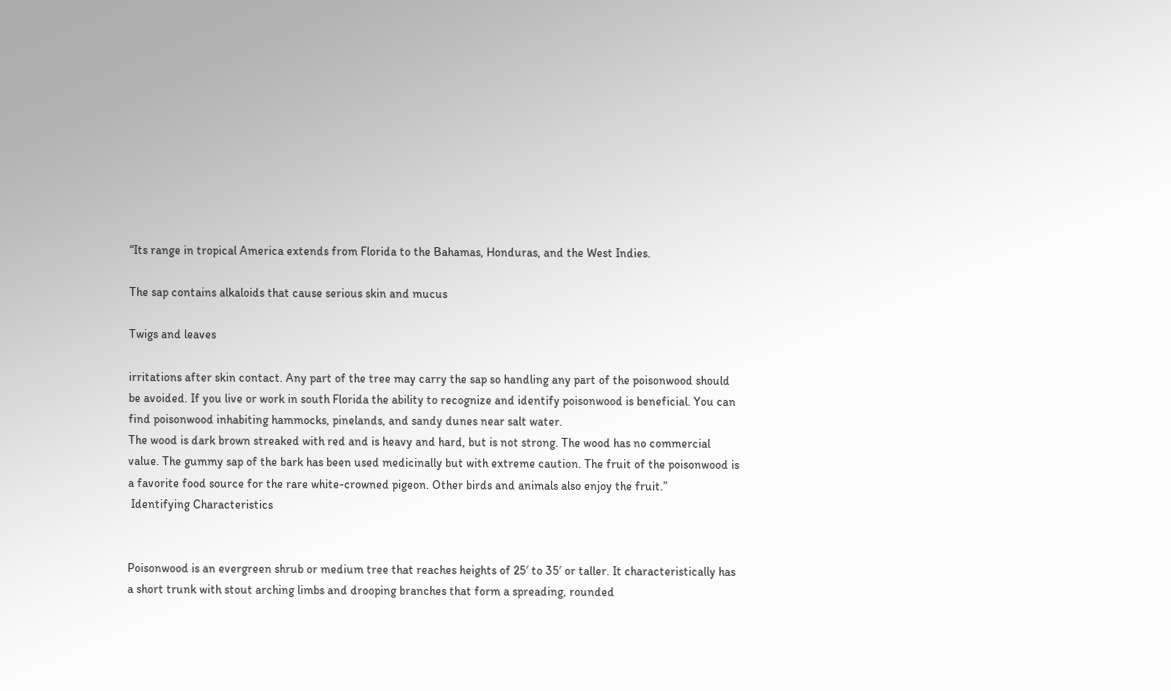“Its range in tropical America extends from Florida to the Bahamas, Honduras, and the West Indies.

The sap contains alkaloids that cause serious skin and mucus

Twigs and leaves

irritations after skin contact. Any part of the tree may carry the sap so handling any part of the poisonwood should be avoided. If you live or work in south Florida the ability to recognize and identify poisonwood is beneficial. You can find poisonwood inhabiting hammocks, pinelands, and sandy dunes near salt water.
The wood is dark brown streaked with red and is heavy and hard, but is not strong. The wood has no commercial value. The gummy sap of the bark has been used medicinally but with extreme caution. The fruit of the poisonwood is a favorite food source for the rare white-crowned pigeon. Other birds and animals also enjoy the fruit.”
 Identifying Characteristics


Poisonwood is an evergreen shrub or medium tree that reaches heights of 25′ to 35′ or taller. It characteristically has a short trunk with stout arching limbs and drooping branches that form a spreading, rounded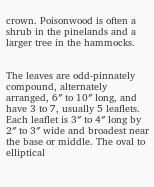crown. Poisonwood is often a shrub in the pinelands and a larger tree in the hammocks.


The leaves are odd-pinnately compound, alternately arranged, 6″ to 10″ long, and have 3 to 7, usually 5 leaflets. Each leaflet is 3″ to 4″ long by 2″ to 3″ wide and broadest near the base or middle. The oval to elliptical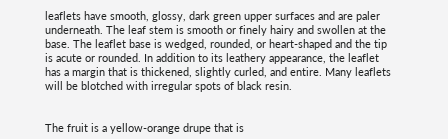leaflets have smooth, glossy, dark green upper surfaces and are paler underneath. The leaf stem is smooth or finely hairy and swollen at the base. The leaflet base is wedged, rounded, or heart-shaped and the tip is acute or rounded. In addition to its leathery appearance, the leaflet has a margin that is thickened, slightly curled, and entire. Many leaflets will be blotched with irregular spots of black resin.


The fruit is a yellow-orange drupe that is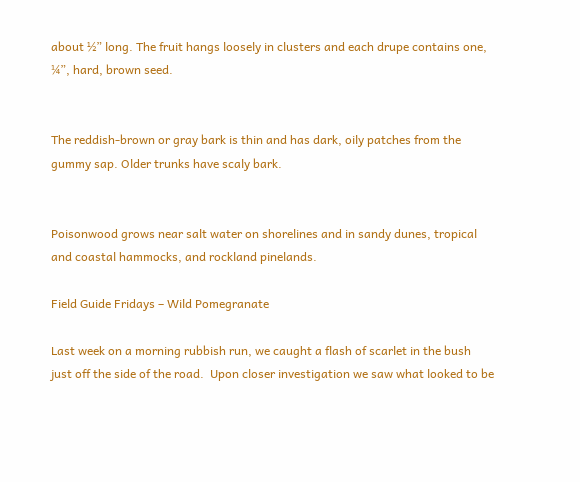about ½” long. The fruit hangs loosely in clusters and each drupe contains one, ¼”, hard, brown seed.


The reddish-brown or gray bark is thin and has dark, oily patches from the gummy sap. Older trunks have scaly bark.


Poisonwood grows near salt water on shorelines and in sandy dunes, tropical and coastal hammocks, and rockland pinelands.

Field Guide Fridays – Wild Pomegranate

Last week on a morning rubbish run, we caught a flash of scarlet in the bush just off the side of the road.  Upon closer investigation we saw what looked to be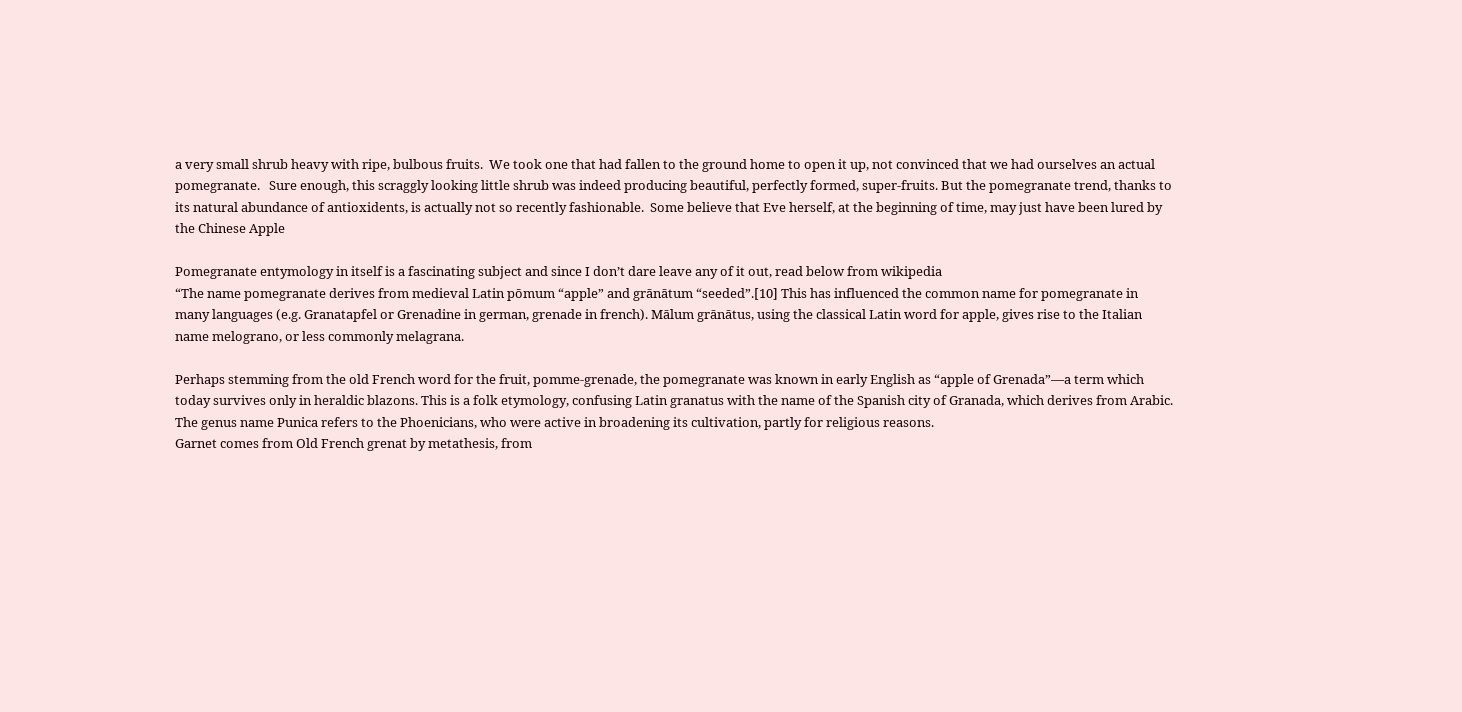a very small shrub heavy with ripe, bulbous fruits.  We took one that had fallen to the ground home to open it up, not convinced that we had ourselves an actual pomegranate.   Sure enough, this scraggly looking little shrub was indeed producing beautiful, perfectly formed, super-fruits. But the pomegranate trend, thanks to its natural abundance of antioxidents, is actually not so recently fashionable.  Some believe that Eve herself, at the beginning of time, may just have been lured by the Chinese Apple

Pomegranate entymology in itself is a fascinating subject and since I don’t dare leave any of it out, read below from wikipedia
“The name pomegranate derives from medieval Latin pōmum “apple” and grānātum “seeded”.[10] This has influenced the common name for pomegranate in many languages (e.g. Granatapfel or Grenadine in german, grenade in french). Mālum grānātus, using the classical Latin word for apple, gives rise to the Italian name melograno, or less commonly melagrana.

Perhaps stemming from the old French word for the fruit, pomme-grenade, the pomegranate was known in early English as “apple of Grenada”—a term which today survives only in heraldic blazons. This is a folk etymology, confusing Latin granatus with the name of the Spanish city of Granada, which derives from Arabic.
The genus name Punica refers to the Phoenicians, who were active in broadening its cultivation, partly for religious reasons.
Garnet comes from Old French grenat by metathesis, from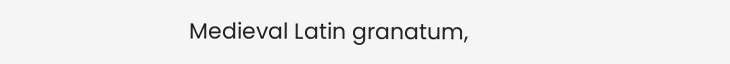Medieval Latin granatum,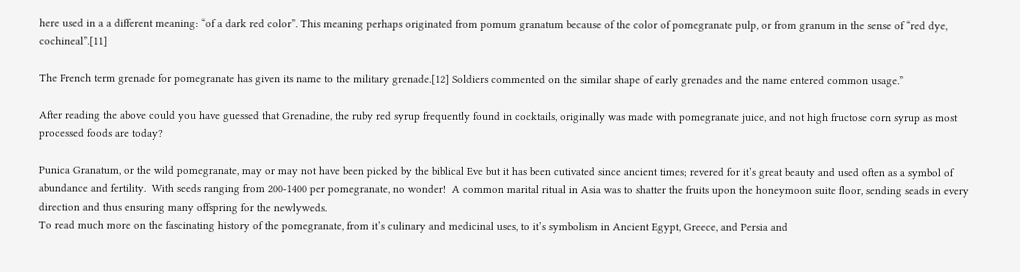here used in a a different meaning: “of a dark red color”. This meaning perhaps originated from pomum granatum because of the color of pomegranate pulp, or from granum in the sense of “red dye, cochineal”.[11]

The French term grenade for pomegranate has given its name to the military grenade.[12] Soldiers commented on the similar shape of early grenades and the name entered common usage.”

After reading the above could you have guessed that Grenadine, the ruby red syrup frequently found in cocktails, originally was made with pomegranate juice, and not high fructose corn syrup as most processed foods are today?

Punica Granatum, or the wild pomegranate, may or may not have been picked by the biblical Eve but it has been cutivated since ancient times; revered for it’s great beauty and used often as a symbol of abundance and fertility.  With seeds ranging from 200-1400 per pomegranate, no wonder!  A common marital ritual in Asia was to shatter the fruits upon the honeymoon suite floor, sending seads in every direction and thus ensuring many offspring for the newlyweds.
To read much more on the fascinating history of the pomegranate, from it’s culinary and medicinal uses, to it’s symbolism in Ancient Egypt, Greece, and Persia and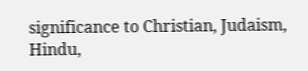significance to Christian, Judaism, Hindu,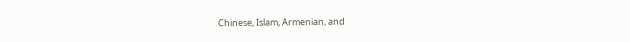Chinese, Islam, Armenian, and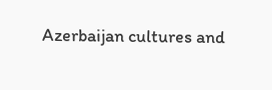Azerbaijan cultures and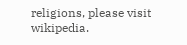religions, please visit wikipedia.